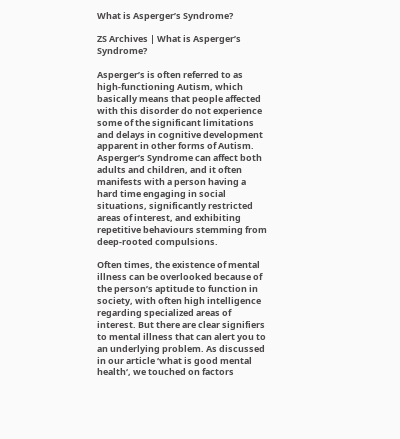What is Asperger’s Syndrome?

ZS Archives | What is Asperger’s Syndrome?

Asperger’s is often referred to as high-functioning Autism, which basically means that people affected with this disorder do not experience some of the significant limitations and delays in cognitive development apparent in other forms of Autism. Asperger’s Syndrome can affect both adults and children, and it often manifests with a person having a hard time engaging in social situations, significantly restricted areas of interest, and exhibiting repetitive behaviours stemming from deep-rooted compulsions.

Often times, the existence of mental illness can be overlooked because of the person’s aptitude to function in society, with often high intelligence regarding specialized areas of interest. But there are clear signifiers to mental illness that can alert you to an underlying problem. As discussed in our article ‘what is good mental health‘, we touched on factors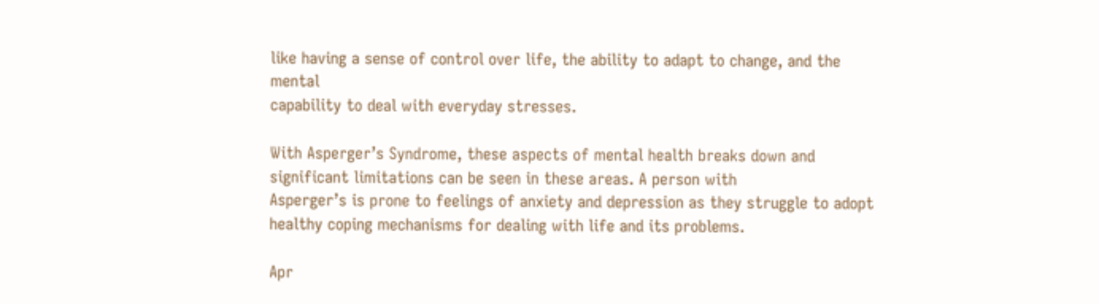like having a sense of control over life, the ability to adapt to change, and the mental
capability to deal with everyday stresses.

With Asperger’s Syndrome, these aspects of mental health breaks down and significant limitations can be seen in these areas. A person with
Asperger’s is prone to feelings of anxiety and depression as they struggle to adopt healthy coping mechanisms for dealing with life and its problems.

Apr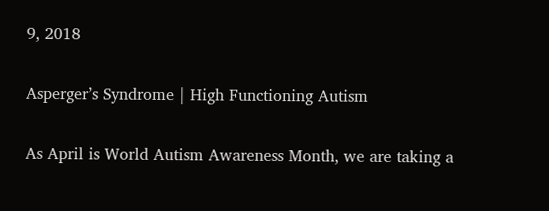9, 2018

Asperger’s Syndrome | High Functioning Autism

As April is World Autism Awareness Month, we are taking a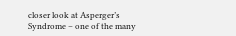closer look at Asperger’s Syndrome – one of the many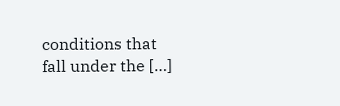conditions that fall under the […]